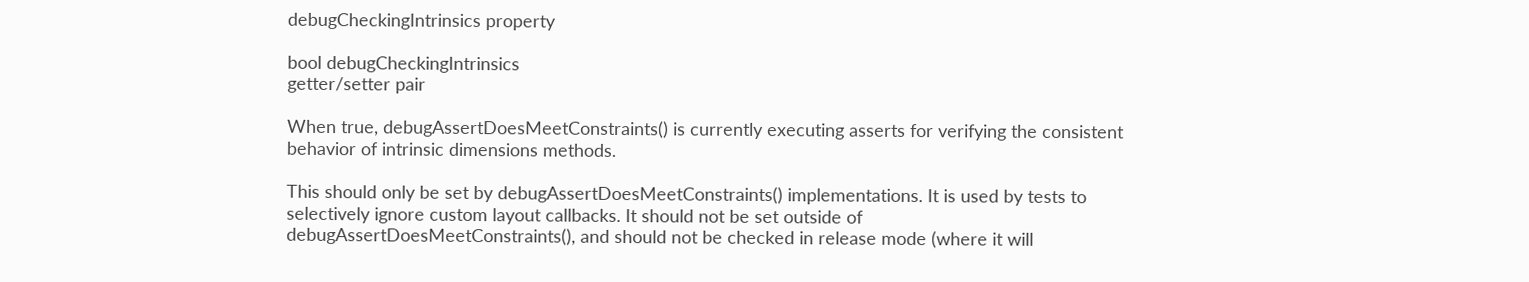debugCheckingIntrinsics property

bool debugCheckingIntrinsics
getter/setter pair

When true, debugAssertDoesMeetConstraints() is currently executing asserts for verifying the consistent behavior of intrinsic dimensions methods.

This should only be set by debugAssertDoesMeetConstraints() implementations. It is used by tests to selectively ignore custom layout callbacks. It should not be set outside of debugAssertDoesMeetConstraints(), and should not be checked in release mode (where it will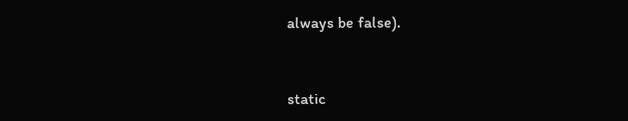always be false).


static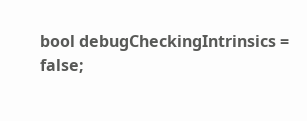bool debugCheckingIntrinsics = false;